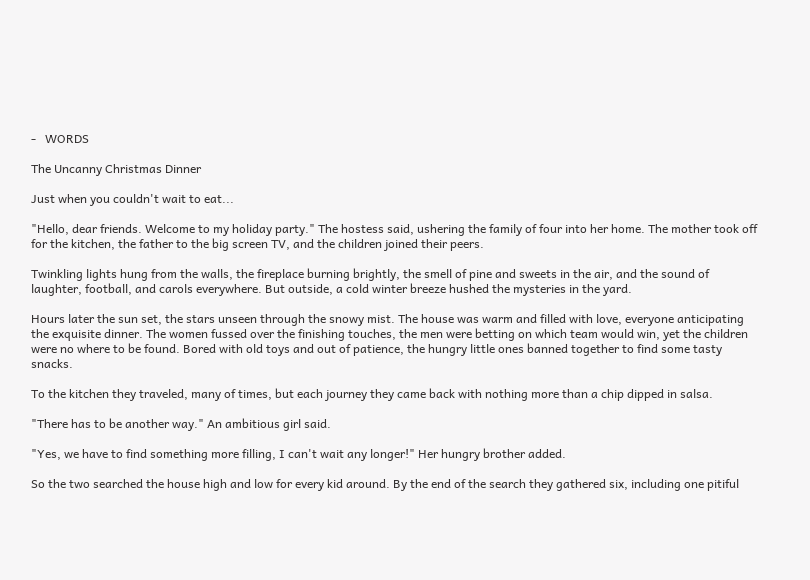-   WORDS

The Uncanny Christmas Dinner

Just when you couldn't wait to eat...

"Hello, dear friends. Welcome to my holiday party." The hostess said, ushering the family of four into her home. The mother took off for the kitchen, the father to the big screen TV, and the children joined their peers.

Twinkling lights hung from the walls, the fireplace burning brightly, the smell of pine and sweets in the air, and the sound of laughter, football, and carols everywhere. But outside, a cold winter breeze hushed the mysteries in the yard.

Hours later the sun set, the stars unseen through the snowy mist. The house was warm and filled with love, everyone anticipating the exquisite dinner. The women fussed over the finishing touches, the men were betting on which team would win, yet the children were no where to be found. Bored with old toys and out of patience, the hungry little ones banned together to find some tasty snacks.

To the kitchen they traveled, many of times, but each journey they came back with nothing more than a chip dipped in salsa.

"There has to be another way." An ambitious girl said.

"Yes, we have to find something more filling, I can't wait any longer!" Her hungry brother added.

So the two searched the house high and low for every kid around. By the end of the search they gathered six, including one pitiful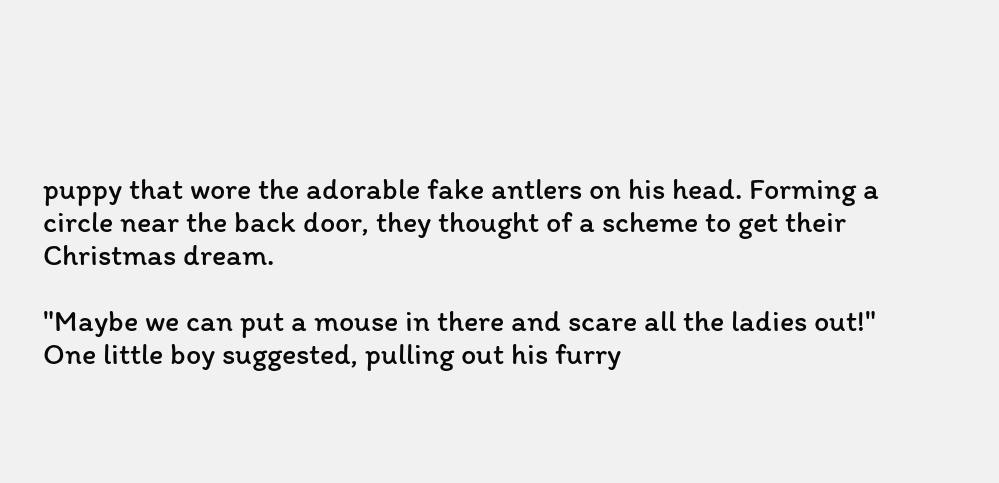puppy that wore the adorable fake antlers on his head. Forming a circle near the back door, they thought of a scheme to get their Christmas dream.

"Maybe we can put a mouse in there and scare all the ladies out!" One little boy suggested, pulling out his furry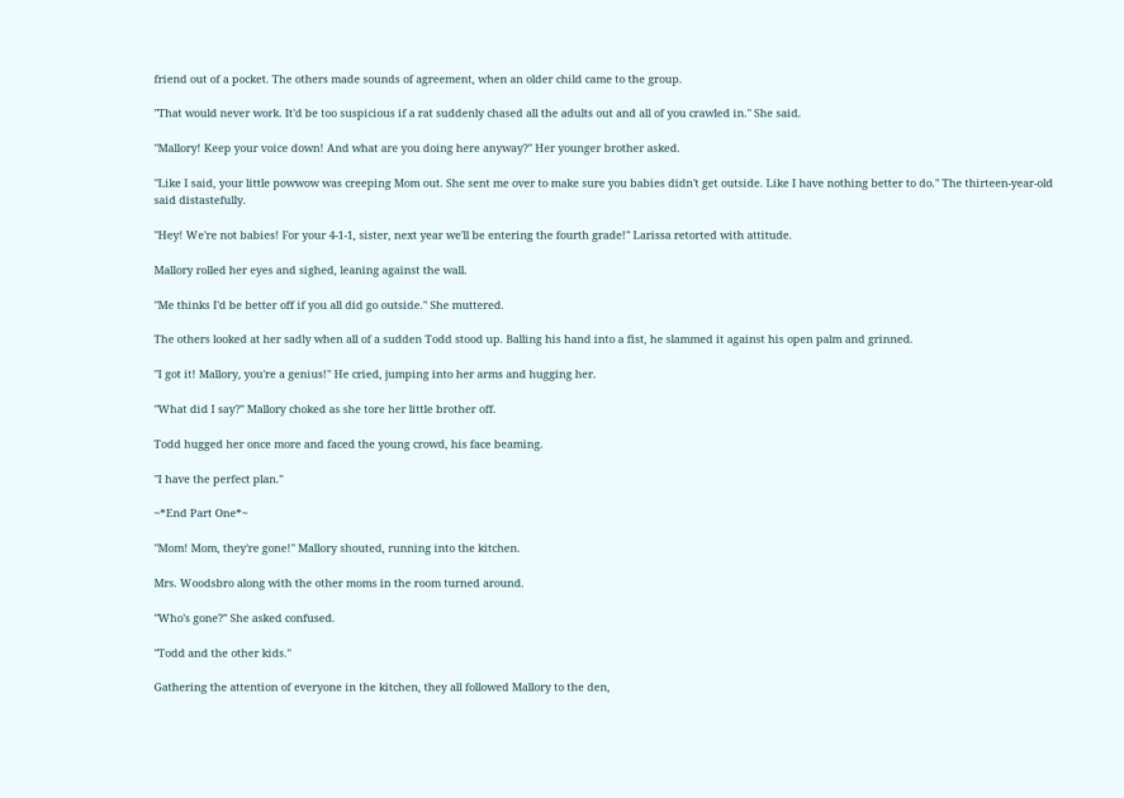friend out of a pocket. The others made sounds of agreement, when an older child came to the group.

"That would never work. It'd be too suspicious if a rat suddenly chased all the adults out and all of you crawled in." She said.

"Mallory! Keep your voice down! And what are you doing here anyway?" Her younger brother asked.

"Like I said, your little powwow was creeping Mom out. She sent me over to make sure you babies didn't get outside. Like I have nothing better to do." The thirteen-year-old said distastefully.

"Hey! We're not babies! For your 4-1-1, sister, next year we'll be entering the fourth grade!" Larissa retorted with attitude.

Mallory rolled her eyes and sighed, leaning against the wall.

"Me thinks I'd be better off if you all did go outside." She muttered.

The others looked at her sadly when all of a sudden Todd stood up. Balling his hand into a fist, he slammed it against his open palm and grinned.

"I got it! Mallory, you're a genius!" He cried, jumping into her arms and hugging her.

"What did I say?" Mallory choked as she tore her little brother off.

Todd hugged her once more and faced the young crowd, his face beaming.

"I have the perfect plan."

~*End Part One*~

"Mom! Mom, they're gone!" Mallory shouted, running into the kitchen.

Mrs. Woodsbro along with the other moms in the room turned around.

"Who's gone?" She asked confused.

"Todd and the other kids."

Gathering the attention of everyone in the kitchen, they all followed Mallory to the den,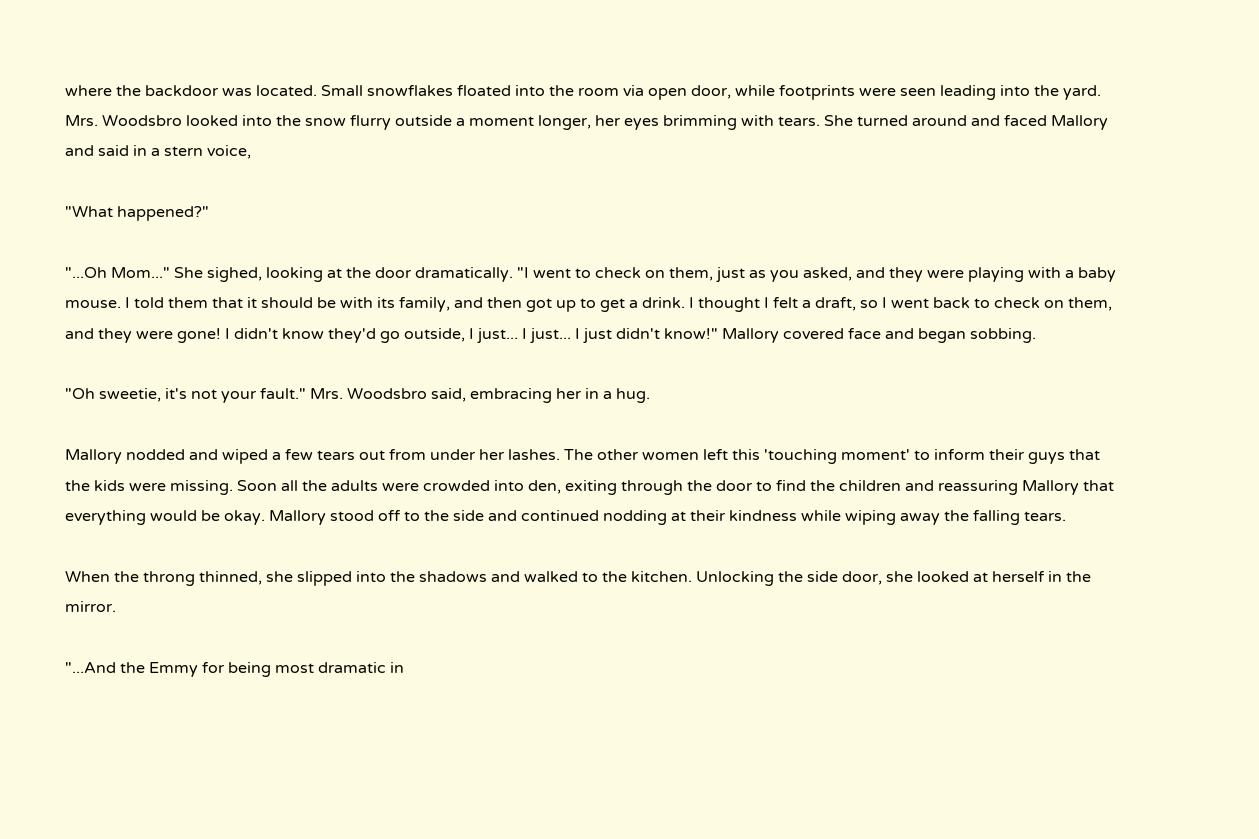where the backdoor was located. Small snowflakes floated into the room via open door, while footprints were seen leading into the yard. Mrs. Woodsbro looked into the snow flurry outside a moment longer, her eyes brimming with tears. She turned around and faced Mallory and said in a stern voice,

"What happened?"

"...Oh Mom..." She sighed, looking at the door dramatically. "I went to check on them, just as you asked, and they were playing with a baby mouse. I told them that it should be with its family, and then got up to get a drink. I thought I felt a draft, so I went back to check on them, and they were gone! I didn't know they'd go outside, I just... I just... I just didn't know!" Mallory covered face and began sobbing.

"Oh sweetie, it's not your fault." Mrs. Woodsbro said, embracing her in a hug.

Mallory nodded and wiped a few tears out from under her lashes. The other women left this 'touching moment' to inform their guys that the kids were missing. Soon all the adults were crowded into den, exiting through the door to find the children and reassuring Mallory that everything would be okay. Mallory stood off to the side and continued nodding at their kindness while wiping away the falling tears.

When the throng thinned, she slipped into the shadows and walked to the kitchen. Unlocking the side door, she looked at herself in the mirror.

"...And the Emmy for being most dramatic in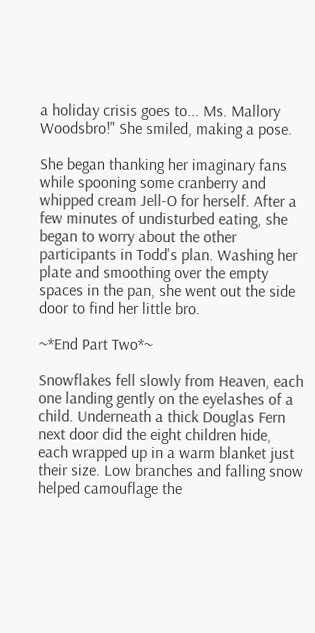a holiday crisis goes to... Ms. Mallory Woodsbro!" She smiled, making a pose.

She began thanking her imaginary fans while spooning some cranberry and whipped cream Jell-O for herself. After a few minutes of undisturbed eating, she began to worry about the other participants in Todd's plan. Washing her plate and smoothing over the empty spaces in the pan, she went out the side door to find her little bro.

~*End Part Two*~

Snowflakes fell slowly from Heaven, each one landing gently on the eyelashes of a child. Underneath a thick Douglas Fern next door did the eight children hide, each wrapped up in a warm blanket just their size. Low branches and falling snow helped camouflage the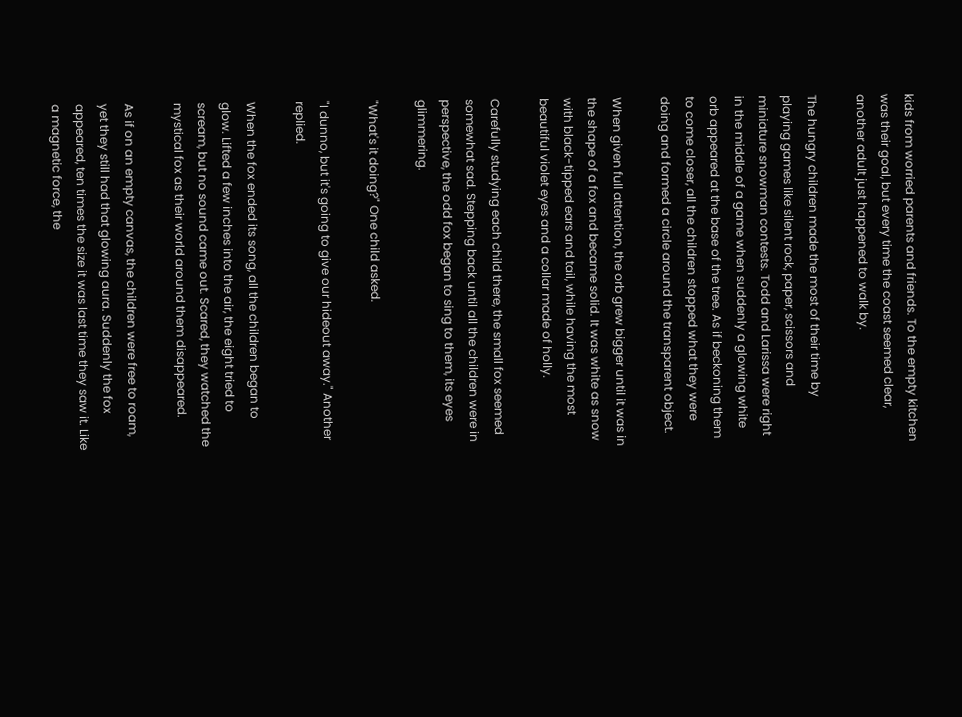kids from worried parents and friends. To the empty kitchen was their goal, but every time the coast seemed clear, another adult just happened to walk by.

The hungry children made the most of their time by playing games like silent rock, paper, scissors and miniature snowman contests. Todd and Larissa were right in the middle of a game when suddenly a glowing white orb appeared at the base of the tree. As if beckoning them to come closer, all the children stopped what they were doing and formed a circle around the transparent object.

When given full attention, the orb grew bigger until it was in the shape of a fox and became solid. It was white as snow with black-tipped ears and tail, while having the most beautiful violet eyes and a collar made of holly.

Carefully studying each child there, the small fox seemed somewhat sad. Stepping back until all the children were in perspective, the odd fox began to sing to them, its eyes glimmering.

"What's it doing?" One child asked.

"I dunno, but it's going to give our hideout away." Another replied.

When the fox ended its song, all the children began to glow. Lifted a few inches into the air, the eight tried to scream, but no sound came out. Scared, they watched the mystical fox as their world around them disappeared.

As if on an empty canvas, the children were free to roam, yet they still had that glowing aura. Suddenly the fox appeared, ten times the size it was last time they saw it. Like a magnetic force, the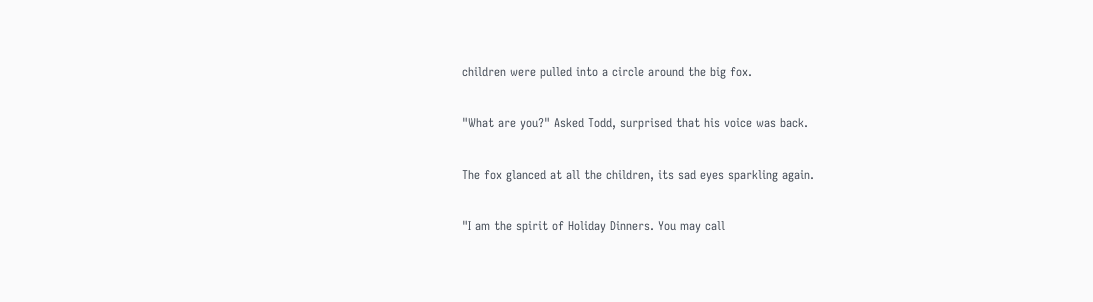children were pulled into a circle around the big fox.

"What are you?" Asked Todd, surprised that his voice was back.

The fox glanced at all the children, its sad eyes sparkling again.

"I am the spirit of Holiday Dinners. You may call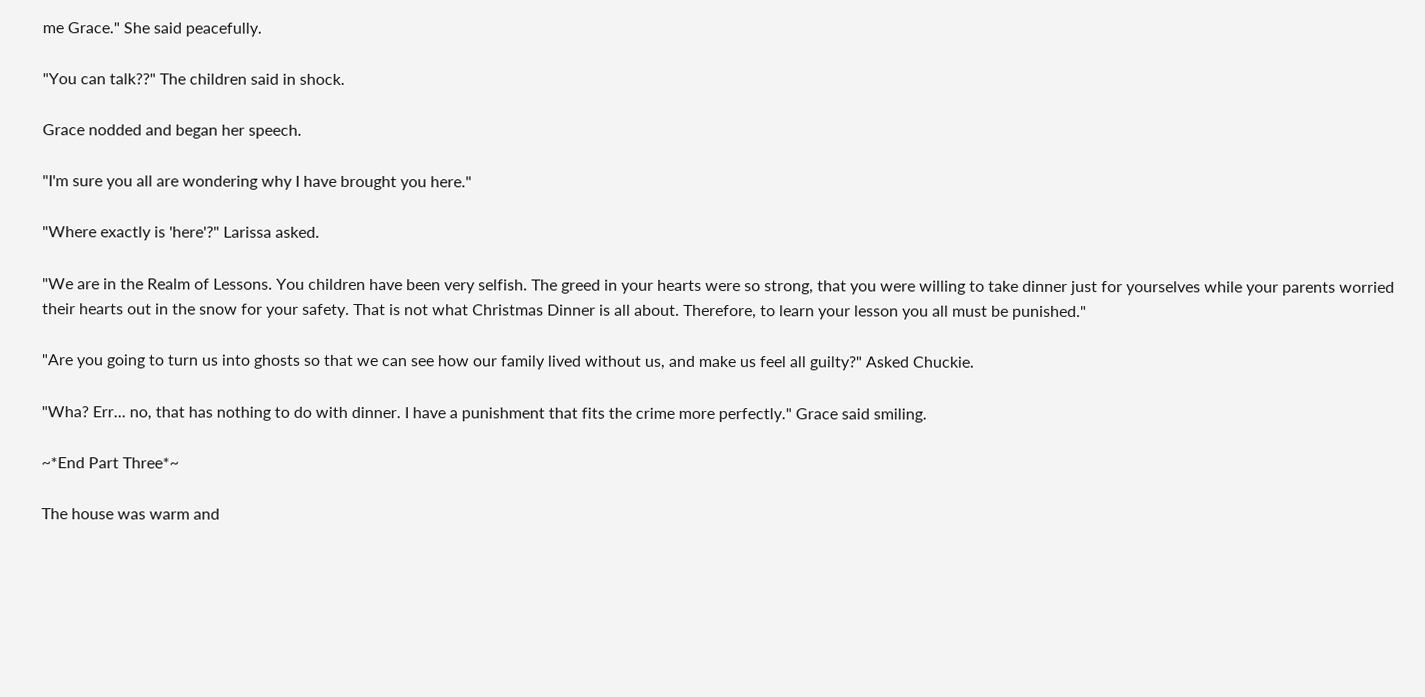me Grace." She said peacefully.

"You can talk??" The children said in shock.

Grace nodded and began her speech.

"I'm sure you all are wondering why I have brought you here."

"Where exactly is 'here'?" Larissa asked.

"We are in the Realm of Lessons. You children have been very selfish. The greed in your hearts were so strong, that you were willing to take dinner just for yourselves while your parents worried their hearts out in the snow for your safety. That is not what Christmas Dinner is all about. Therefore, to learn your lesson you all must be punished."

"Are you going to turn us into ghosts so that we can see how our family lived without us, and make us feel all guilty?" Asked Chuckie.

"Wha? Err... no, that has nothing to do with dinner. I have a punishment that fits the crime more perfectly." Grace said smiling.

~*End Part Three*~

The house was warm and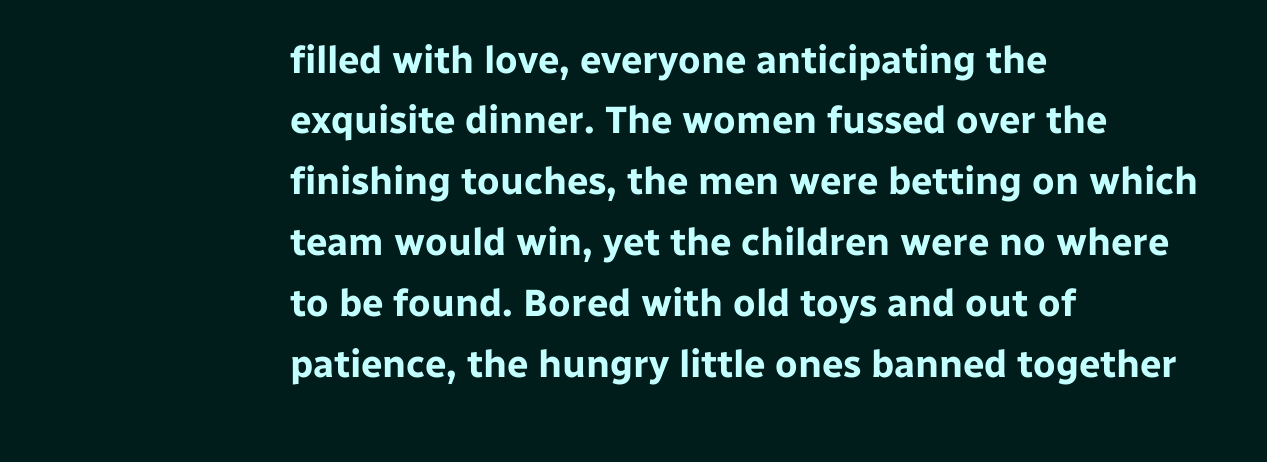filled with love, everyone anticipating the exquisite dinner. The women fussed over the finishing touches, the men were betting on which team would win, yet the children were no where to be found. Bored with old toys and out of patience, the hungry little ones banned together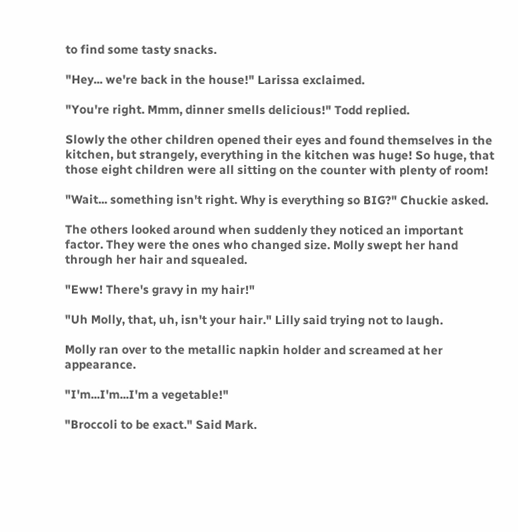to find some tasty snacks.

"Hey... we're back in the house!" Larissa exclaimed.

"You're right. Mmm, dinner smells delicious!" Todd replied.

Slowly the other children opened their eyes and found themselves in the kitchen, but strangely, everything in the kitchen was huge! So huge, that those eight children were all sitting on the counter with plenty of room!

"Wait... something isn't right. Why is everything so BIG?" Chuckie asked.

The others looked around when suddenly they noticed an important factor. They were the ones who changed size. Molly swept her hand through her hair and squealed.

"Eww! There's gravy in my hair!"

"Uh Molly, that, uh, isn't your hair." Lilly said trying not to laugh.

Molly ran over to the metallic napkin holder and screamed at her appearance.

"I'm...I'm...I'm a vegetable!"

"Broccoli to be exact." Said Mark.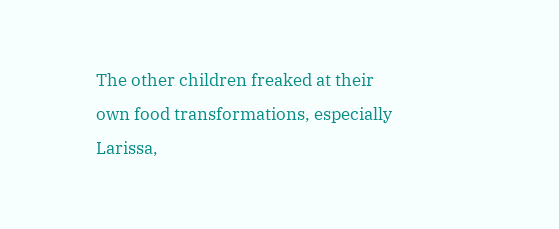The other children freaked at their own food transformations, especially Larissa,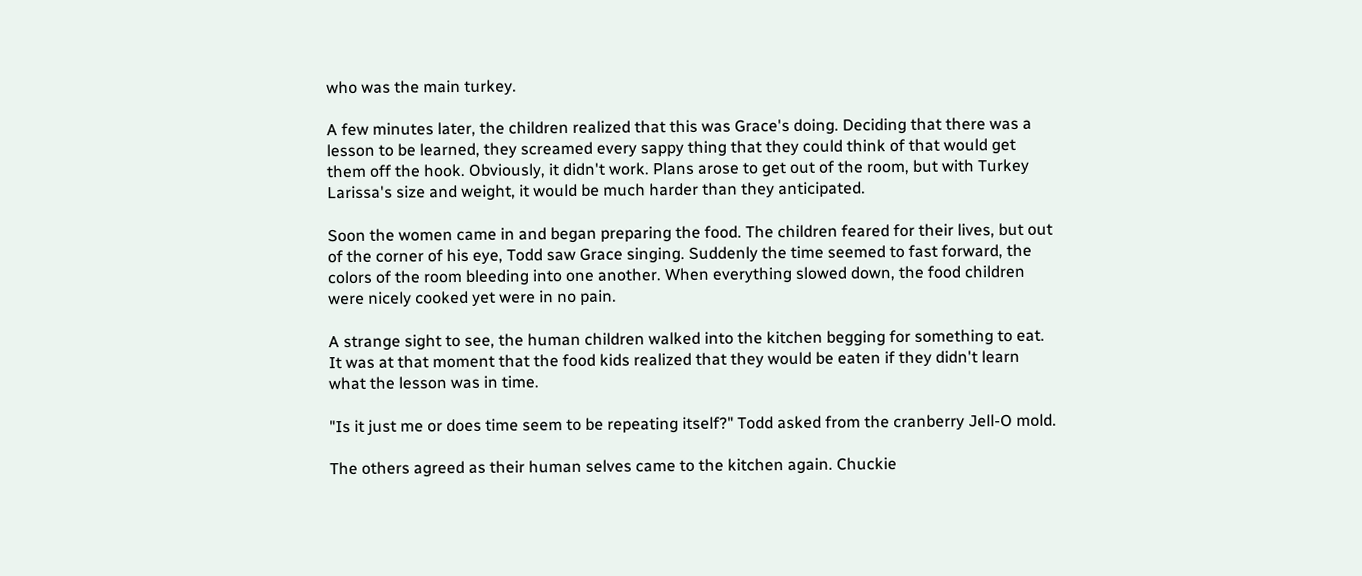who was the main turkey.

A few minutes later, the children realized that this was Grace's doing. Deciding that there was a lesson to be learned, they screamed every sappy thing that they could think of that would get them off the hook. Obviously, it didn't work. Plans arose to get out of the room, but with Turkey Larissa's size and weight, it would be much harder than they anticipated.

Soon the women came in and began preparing the food. The children feared for their lives, but out of the corner of his eye, Todd saw Grace singing. Suddenly the time seemed to fast forward, the colors of the room bleeding into one another. When everything slowed down, the food children were nicely cooked yet were in no pain.

A strange sight to see, the human children walked into the kitchen begging for something to eat. It was at that moment that the food kids realized that they would be eaten if they didn't learn what the lesson was in time.

"Is it just me or does time seem to be repeating itself?" Todd asked from the cranberry Jell-O mold.

The others agreed as their human selves came to the kitchen again. Chuckie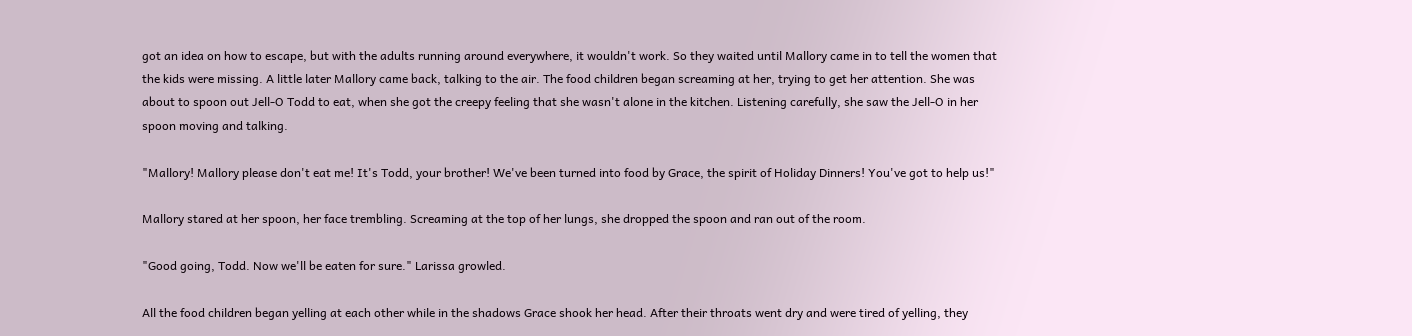got an idea on how to escape, but with the adults running around everywhere, it wouldn't work. So they waited until Mallory came in to tell the women that the kids were missing. A little later Mallory came back, talking to the air. The food children began screaming at her, trying to get her attention. She was about to spoon out Jell-O Todd to eat, when she got the creepy feeling that she wasn't alone in the kitchen. Listening carefully, she saw the Jell-O in her spoon moving and talking.

"Mallory! Mallory please don't eat me! It's Todd, your brother! We've been turned into food by Grace, the spirit of Holiday Dinners! You've got to help us!"

Mallory stared at her spoon, her face trembling. Screaming at the top of her lungs, she dropped the spoon and ran out of the room.

"Good going, Todd. Now we'll be eaten for sure." Larissa growled.

All the food children began yelling at each other while in the shadows Grace shook her head. After their throats went dry and were tired of yelling, they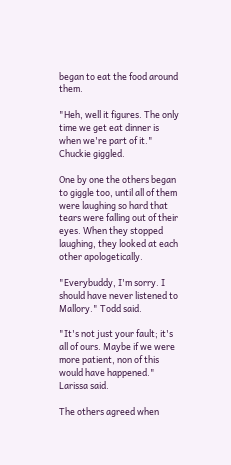began to eat the food around them.

"Heh, well it figures. The only time we get eat dinner is when we're part of it." Chuckie giggled.

One by one the others began to giggle too, until all of them were laughing so hard that tears were falling out of their eyes. When they stopped laughing, they looked at each other apologetically.

"Everybuddy, I'm sorry. I should have never listened to Mallory." Todd said.

"It's not just your fault; it's all of ours. Maybe if we were more patient, non of this would have happened." Larissa said.

The others agreed when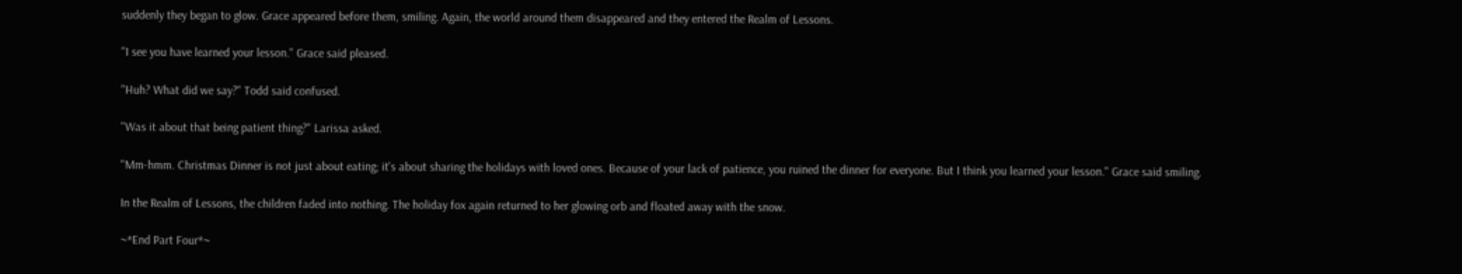suddenly they began to glow. Grace appeared before them, smiling. Again, the world around them disappeared and they entered the Realm of Lessons.

"I see you have learned your lesson." Grace said pleased.

"Huh? What did we say?" Todd said confused.

"Was it about that being patient thing?" Larissa asked.

"Mm-hmm. Christmas Dinner is not just about eating; it's about sharing the holidays with loved ones. Because of your lack of patience, you ruined the dinner for everyone. But I think you learned your lesson." Grace said smiling.

In the Realm of Lessons, the children faded into nothing. The holiday fox again returned to her glowing orb and floated away with the snow.

~*End Part Four*~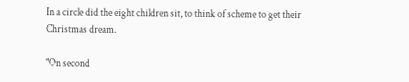In a circle did the eight children sit, to think of scheme to get their Christmas dream.

"On second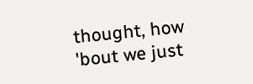thought, how 'bout we just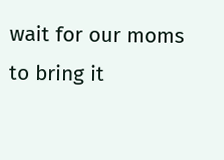wait for our moms to bring it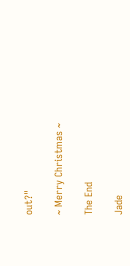out?"

~ Merry Christmas ~

The End

Jade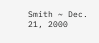Smith ~ Dec. 21, 2000